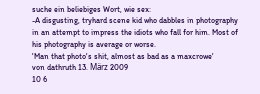suche ein beliebiges Wort, wie sex:
-A disgusting, tryhard scene kid who dabbles in photography in an attempt to impress the idiots who fall for him. Most of his photography is average or worse.
'Man that photo's shit, almost as bad as a maxcrowe'
von dathruth 13. März 2009
10 6